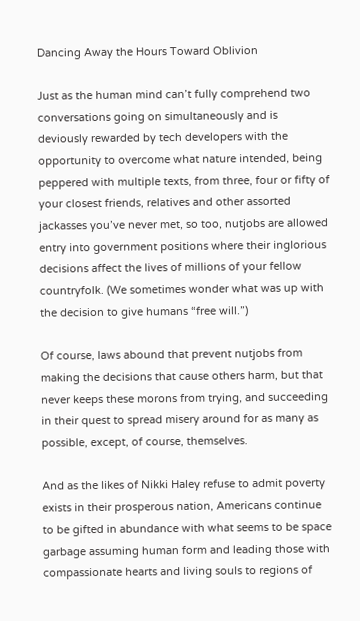Dancing Away the Hours Toward Oblivion

Just as the human mind can’t fully comprehend two conversations going on simultaneously and is deviously rewarded by tech developers with the opportunity to overcome what nature intended, being peppered with multiple texts, from three, four or fifty of your closest friends, relatives and other assorted jackasses you’ve never met, so too, nutjobs are allowed entry into government positions where their inglorious decisions affect the lives of millions of your fellow countryfolk. (We sometimes wonder what was up with the decision to give humans “free will.”)

Of course, laws abound that prevent nutjobs from making the decisions that cause others harm, but that never keeps these morons from trying, and succeeding in their quest to spread misery around for as many as possible, except, of course, themselves.

And as the likes of Nikki Haley refuse to admit poverty exists in their prosperous nation, Americans continue to be gifted in abundance with what seems to be space garbage assuming human form and leading those with compassionate hearts and living souls to regions of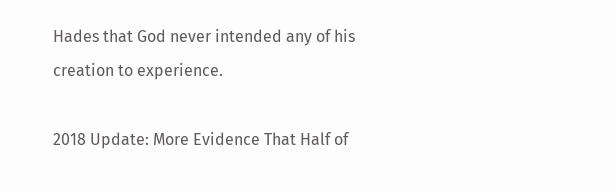Hades that God never intended any of his creation to experience.

2018 Update: More Evidence That Half of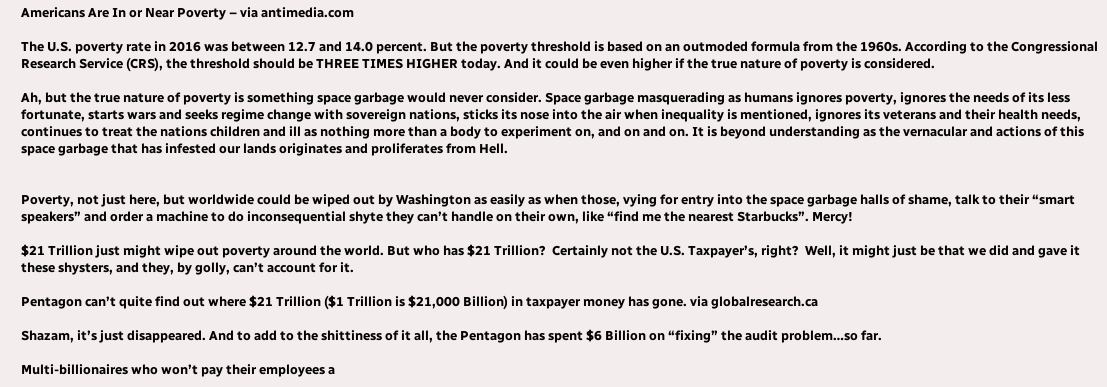Americans Are In or Near Poverty – via antimedia.com

The U.S. poverty rate in 2016 was between 12.7 and 14.0 percent. But the poverty threshold is based on an outmoded formula from the 1960s. According to the Congressional Research Service (CRS), the threshold should be THREE TIMES HIGHER today. And it could be even higher if the true nature of poverty is considered.

Ah, but the true nature of poverty is something space garbage would never consider. Space garbage masquerading as humans ignores poverty, ignores the needs of its less fortunate, starts wars and seeks regime change with sovereign nations, sticks its nose into the air when inequality is mentioned, ignores its veterans and their health needs, continues to treat the nations children and ill as nothing more than a body to experiment on, and on and on. It is beyond understanding as the vernacular and actions of this space garbage that has infested our lands originates and proliferates from Hell.


Poverty, not just here, but worldwide could be wiped out by Washington as easily as when those, vying for entry into the space garbage halls of shame, talk to their “smart speakers” and order a machine to do inconsequential shyte they can’t handle on their own, like “find me the nearest Starbucks”. Mercy!

$21 Trillion just might wipe out poverty around the world. But who has $21 Trillion?  Certainly not the U.S. Taxpayer’s, right?  Well, it might just be that we did and gave it these shysters, and they, by golly, can’t account for it.

Pentagon can’t quite find out where $21 Trillion ($1 Trillion is $21,000 Billion) in taxpayer money has gone. via globalresearch.ca

Shazam, it’s just disappeared. And to add to the shittiness of it all, the Pentagon has spent $6 Billion on “fixing” the audit problem…so far.

Multi-billionaires who won’t pay their employees a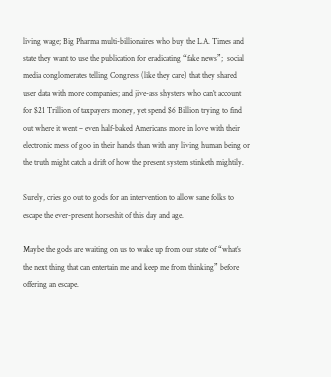living wage; Big Pharma multi-billionaires who buy the L.A. Times and state they want to use the publication for eradicating “fake news”;  social media conglomerates telling Congress (like they care) that they shared user data with more companies; and jive-ass shysters who can’t account for $21 Trillion of taxpayers money, yet spend $6 Billion trying to find out where it went – even half-baked Americans more in love with their electronic mess of goo in their hands than with any living human being or the truth might catch a drift of how the present system stinketh mightily.

Surely, cries go out to gods for an intervention to allow sane folks to escape the ever-present horseshit of this day and age.

Maybe the gods are waiting on us to wake up from our state of “what’s the next thing that can entertain me and keep me from thinking” before offering an escape.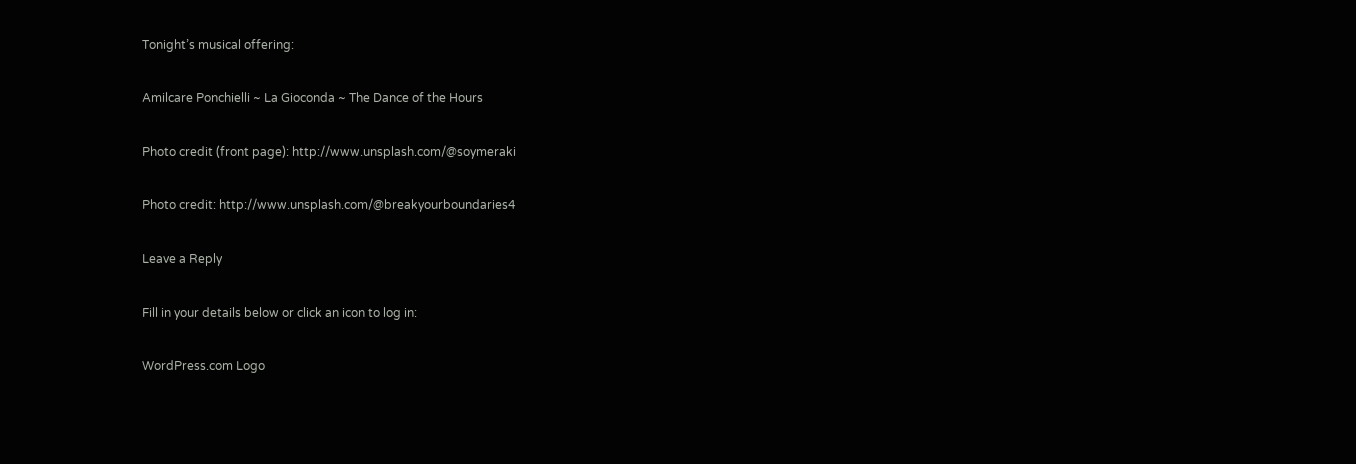Tonight’s musical offering:

Amilcare Ponchielli ~ La Gioconda ~ The Dance of the Hours

Photo credit (front page): http://www.unsplash.com/@soymeraki

Photo credit: http://www.unsplash.com/@breakyourboundaries4

Leave a Reply

Fill in your details below or click an icon to log in:

WordPress.com Logo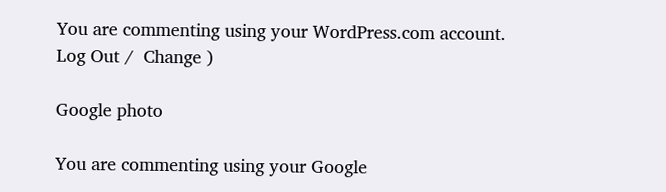You are commenting using your WordPress.com account. Log Out /  Change )

Google photo

You are commenting using your Google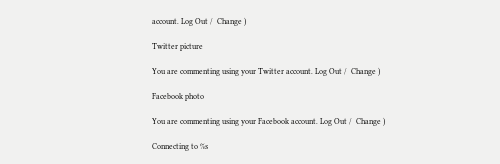account. Log Out /  Change )

Twitter picture

You are commenting using your Twitter account. Log Out /  Change )

Facebook photo

You are commenting using your Facebook account. Log Out /  Change )

Connecting to %s